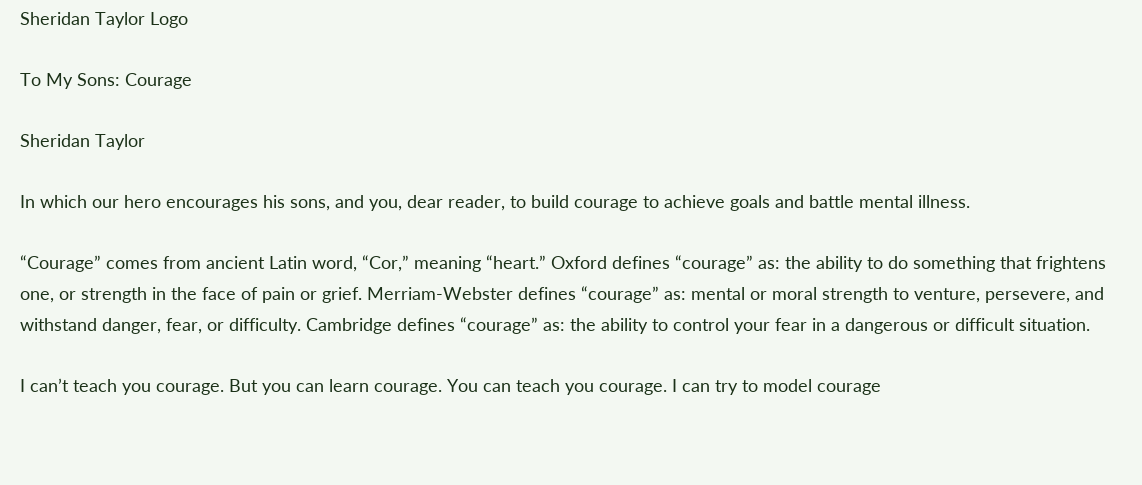Sheridan Taylor Logo

To My Sons: Courage

Sheridan Taylor

In which our hero encourages his sons, and you, dear reader, to build courage to achieve goals and battle mental illness.

“Courage” comes from ancient Latin word, “Cor,” meaning “heart.” Oxford defines “courage” as: the ability to do something that frightens one, or strength in the face of pain or grief. Merriam-Webster defines “courage” as: mental or moral strength to venture, persevere, and withstand danger, fear, or difficulty. Cambridge defines “courage” as: the ability to control your fear in a dangerous or difficult situation.

I can’t teach you courage. But you can learn courage. You can teach you courage. I can try to model courage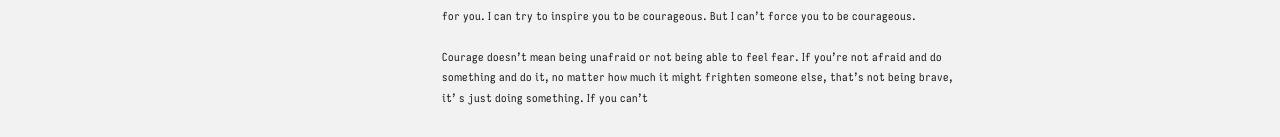for you. I can try to inspire you to be courageous. But I can’t force you to be courageous.

Courage doesn’t mean being unafraid or not being able to feel fear. If you’re not afraid and do something and do it, no matter how much it might frighten someone else, that’s not being brave, it’ s just doing something. If you can’t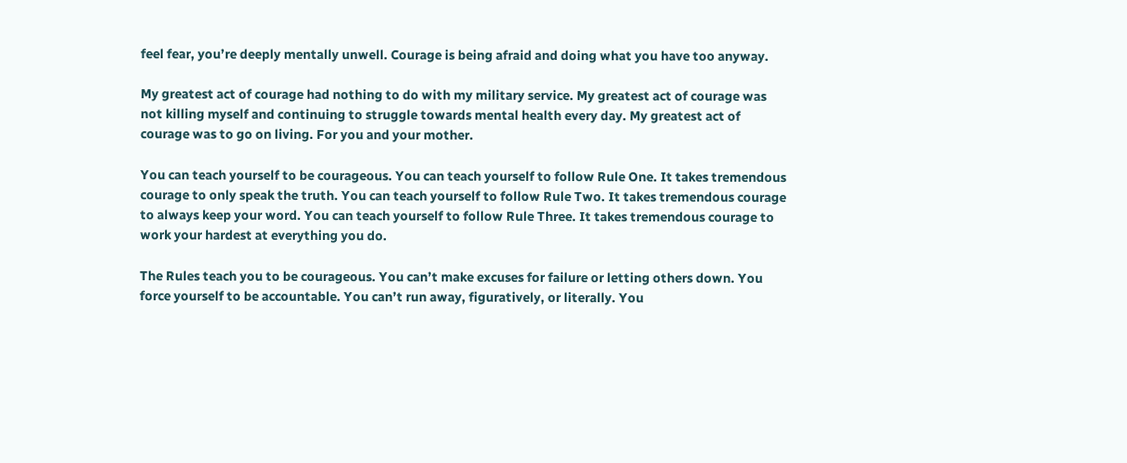feel fear, you’re deeply mentally unwell. Courage is being afraid and doing what you have too anyway.

My greatest act of courage had nothing to do with my military service. My greatest act of courage was not killing myself and continuing to struggle towards mental health every day. My greatest act of courage was to go on living. For you and your mother.

You can teach yourself to be courageous. You can teach yourself to follow Rule One. It takes tremendous courage to only speak the truth. You can teach yourself to follow Rule Two. It takes tremendous courage to always keep your word. You can teach yourself to follow Rule Three. It takes tremendous courage to work your hardest at everything you do.

The Rules teach you to be courageous. You can’t make excuses for failure or letting others down. You force yourself to be accountable. You can’t run away, figuratively, or literally. You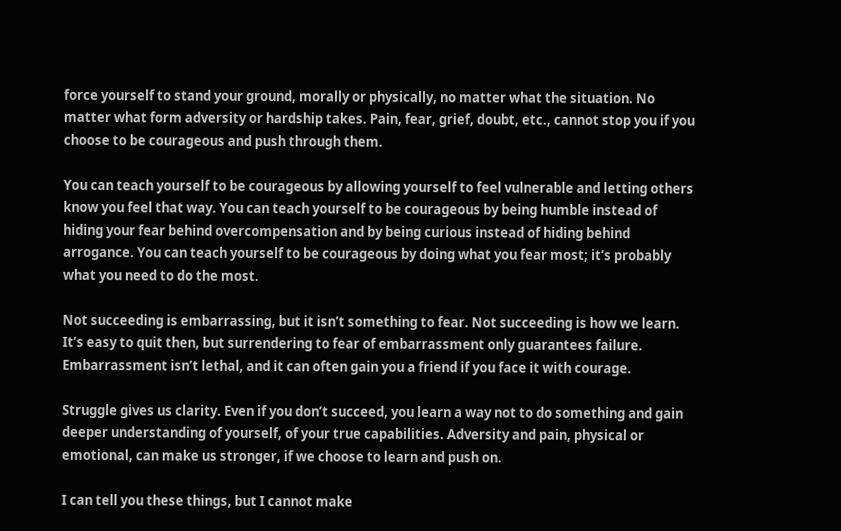force yourself to stand your ground, morally or physically, no matter what the situation. No matter what form adversity or hardship takes. Pain, fear, grief, doubt, etc., cannot stop you if you choose to be courageous and push through them.

You can teach yourself to be courageous by allowing yourself to feel vulnerable and letting others know you feel that way. You can teach yourself to be courageous by being humble instead of hiding your fear behind overcompensation and by being curious instead of hiding behind arrogance. You can teach yourself to be courageous by doing what you fear most; it’s probably what you need to do the most.

Not succeeding is embarrassing, but it isn’t something to fear. Not succeeding is how we learn. It’s easy to quit then, but surrendering to fear of embarrassment only guarantees failure. Embarrassment isn’t lethal, and it can often gain you a friend if you face it with courage.

Struggle gives us clarity. Even if you don’t succeed, you learn a way not to do something and gain deeper understanding of yourself, of your true capabilities. Adversity and pain, physical or emotional, can make us stronger, if we choose to learn and push on.

I can tell you these things, but I cannot make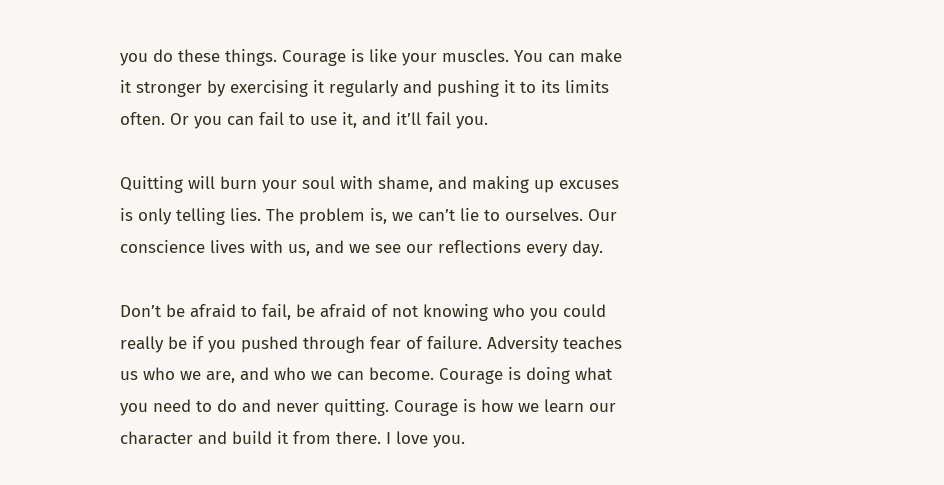you do these things. Courage is like your muscles. You can make it stronger by exercising it regularly and pushing it to its limits often. Or you can fail to use it, and it’ll fail you.

Quitting will burn your soul with shame, and making up excuses is only telling lies. The problem is, we can’t lie to ourselves. Our conscience lives with us, and we see our reflections every day.

Don’t be afraid to fail, be afraid of not knowing who you could really be if you pushed through fear of failure. Adversity teaches us who we are, and who we can become. Courage is doing what you need to do and never quitting. Courage is how we learn our character and build it from there. I love you.